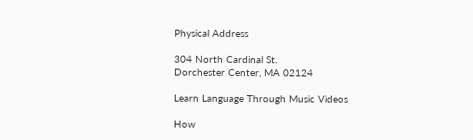Physical Address

304 North Cardinal St.
Dorchester Center, MA 02124

Learn Language Through Music Videos

How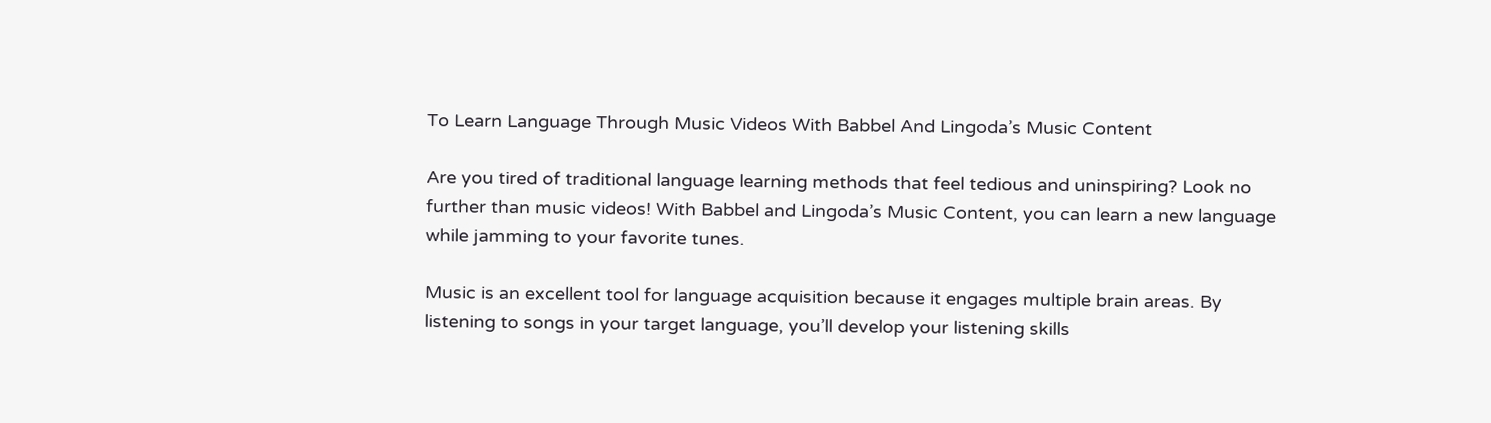To Learn Language Through Music Videos With Babbel And Lingoda’s Music Content

Are you tired of traditional language learning methods that feel tedious and uninspiring? Look no further than music videos! With Babbel and Lingoda’s Music Content, you can learn a new language while jamming to your favorite tunes.

Music is an excellent tool for language acquisition because it engages multiple brain areas. By listening to songs in your target language, you’ll develop your listening skills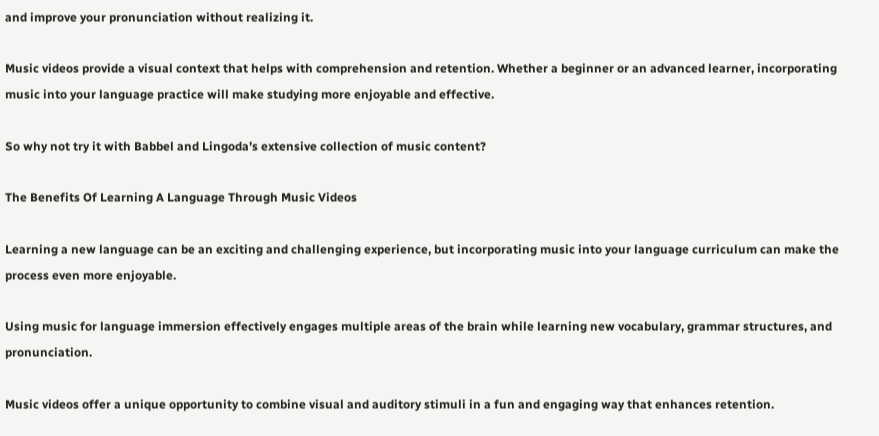and improve your pronunciation without realizing it.

Music videos provide a visual context that helps with comprehension and retention. Whether a beginner or an advanced learner, incorporating music into your language practice will make studying more enjoyable and effective.

So why not try it with Babbel and Lingoda’s extensive collection of music content?

The Benefits Of Learning A Language Through Music Videos

Learning a new language can be an exciting and challenging experience, but incorporating music into your language curriculum can make the process even more enjoyable.

Using music for language immersion effectively engages multiple areas of the brain while learning new vocabulary, grammar structures, and pronunciation.

Music videos offer a unique opportunity to combine visual and auditory stimuli in a fun and engaging way that enhances retention.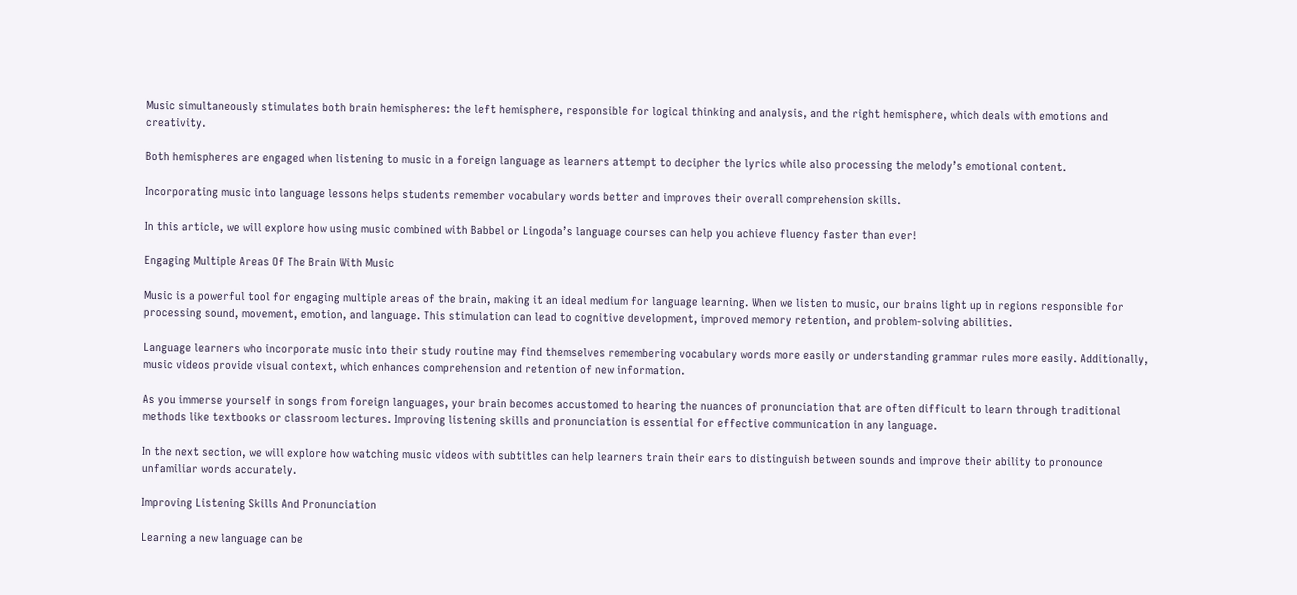Music simultaneously stimulates both brain hemispheres: the left hemisphere, responsible for logical thinking and analysis, and the right hemisphere, which deals with emotions and creativity.

Both hemispheres are engaged when listening to music in a foreign language as learners attempt to decipher the lyrics while also processing the melody’s emotional content.

Incorporating music into language lessons helps students remember vocabulary words better and improves their overall comprehension skills.

In this article, we will explore how using music combined with Babbel or Lingoda’s language courses can help you achieve fluency faster than ever!

Engaging Multiple Areas Of The Brain With Music

Music is a powerful tool for engaging multiple areas of the brain, making it an ideal medium for language learning. When we listen to music, our brains light up in regions responsible for processing sound, movement, emotion, and language. This stimulation can lead to cognitive development, improved memory retention, and problem-solving abilities.

Language learners who incorporate music into their study routine may find themselves remembering vocabulary words more easily or understanding grammar rules more easily. Additionally, music videos provide visual context, which enhances comprehension and retention of new information.

As you immerse yourself in songs from foreign languages, your brain becomes accustomed to hearing the nuances of pronunciation that are often difficult to learn through traditional methods like textbooks or classroom lectures. Improving listening skills and pronunciation is essential for effective communication in any language.

In the next section, we will explore how watching music videos with subtitles can help learners train their ears to distinguish between sounds and improve their ability to pronounce unfamiliar words accurately.

Improving Listening Skills And Pronunciation

Learning a new language can be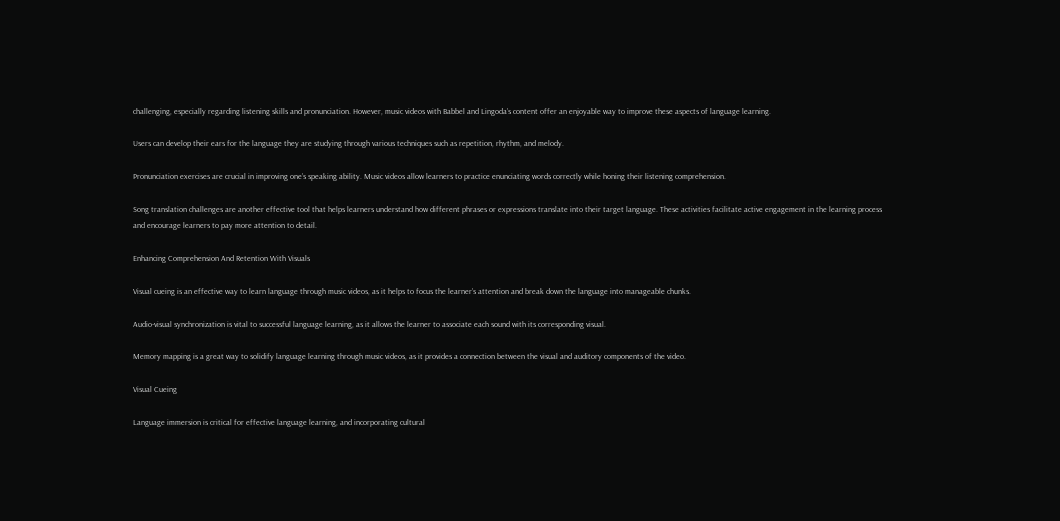challenging, especially regarding listening skills and pronunciation. However, music videos with Babbel and Lingoda’s content offer an enjoyable way to improve these aspects of language learning.

Users can develop their ears for the language they are studying through various techniques such as repetition, rhythm, and melody.

Pronunciation exercises are crucial in improving one’s speaking ability. Music videos allow learners to practice enunciating words correctly while honing their listening comprehension.

Song translation challenges are another effective tool that helps learners understand how different phrases or expressions translate into their target language. These activities facilitate active engagement in the learning process and encourage learners to pay more attention to detail.

Enhancing Comprehension And Retention With Visuals

Visual cueing is an effective way to learn language through music videos, as it helps to focus the learner’s attention and break down the language into manageable chunks.

Audio-visual synchronization is vital to successful language learning, as it allows the learner to associate each sound with its corresponding visual.

Memory mapping is a great way to solidify language learning through music videos, as it provides a connection between the visual and auditory components of the video.

Visual Cueing

Language immersion is critical for effective language learning, and incorporating cultural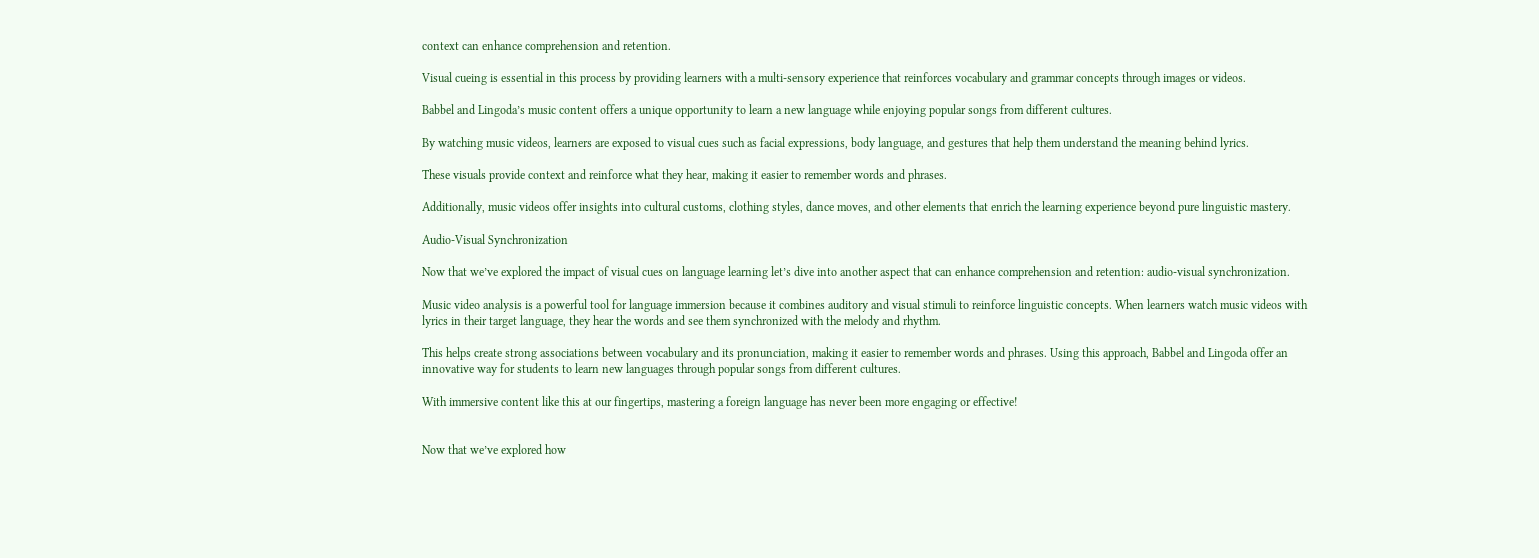context can enhance comprehension and retention.

Visual cueing is essential in this process by providing learners with a multi-sensory experience that reinforces vocabulary and grammar concepts through images or videos.

Babbel and Lingoda’s music content offers a unique opportunity to learn a new language while enjoying popular songs from different cultures.

By watching music videos, learners are exposed to visual cues such as facial expressions, body language, and gestures that help them understand the meaning behind lyrics.

These visuals provide context and reinforce what they hear, making it easier to remember words and phrases.

Additionally, music videos offer insights into cultural customs, clothing styles, dance moves, and other elements that enrich the learning experience beyond pure linguistic mastery.

Audio-Visual Synchronization

Now that we’ve explored the impact of visual cues on language learning let’s dive into another aspect that can enhance comprehension and retention: audio-visual synchronization.

Music video analysis is a powerful tool for language immersion because it combines auditory and visual stimuli to reinforce linguistic concepts. When learners watch music videos with lyrics in their target language, they hear the words and see them synchronized with the melody and rhythm.

This helps create strong associations between vocabulary and its pronunciation, making it easier to remember words and phrases. Using this approach, Babbel and Lingoda offer an innovative way for students to learn new languages through popular songs from different cultures.

With immersive content like this at our fingertips, mastering a foreign language has never been more engaging or effective!


Now that we’ve explored how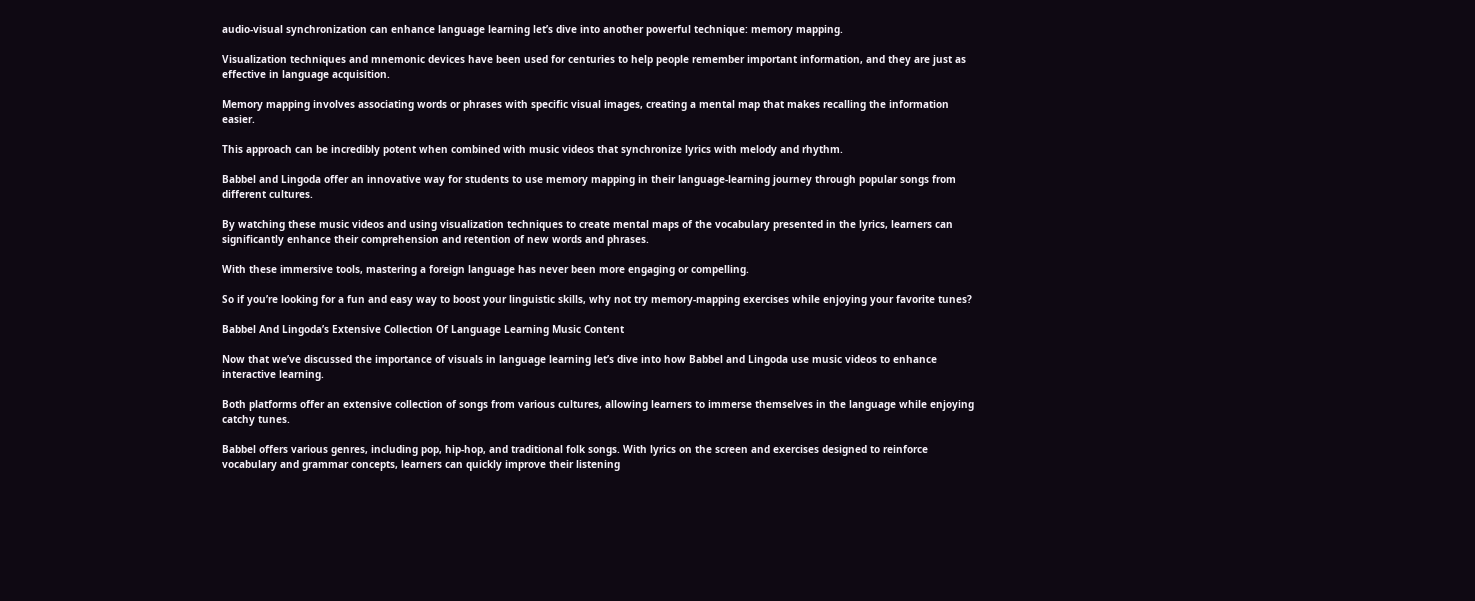audio-visual synchronization can enhance language learning let’s dive into another powerful technique: memory mapping.

Visualization techniques and mnemonic devices have been used for centuries to help people remember important information, and they are just as effective in language acquisition.

Memory mapping involves associating words or phrases with specific visual images, creating a mental map that makes recalling the information easier.

This approach can be incredibly potent when combined with music videos that synchronize lyrics with melody and rhythm.

Babbel and Lingoda offer an innovative way for students to use memory mapping in their language-learning journey through popular songs from different cultures.

By watching these music videos and using visualization techniques to create mental maps of the vocabulary presented in the lyrics, learners can significantly enhance their comprehension and retention of new words and phrases.

With these immersive tools, mastering a foreign language has never been more engaging or compelling.

So if you’re looking for a fun and easy way to boost your linguistic skills, why not try memory-mapping exercises while enjoying your favorite tunes?

Babbel And Lingoda’s Extensive Collection Of Language Learning Music Content

Now that we’ve discussed the importance of visuals in language learning let’s dive into how Babbel and Lingoda use music videos to enhance interactive learning.

Both platforms offer an extensive collection of songs from various cultures, allowing learners to immerse themselves in the language while enjoying catchy tunes.

Babbel offers various genres, including pop, hip-hop, and traditional folk songs. With lyrics on the screen and exercises designed to reinforce vocabulary and grammar concepts, learners can quickly improve their listening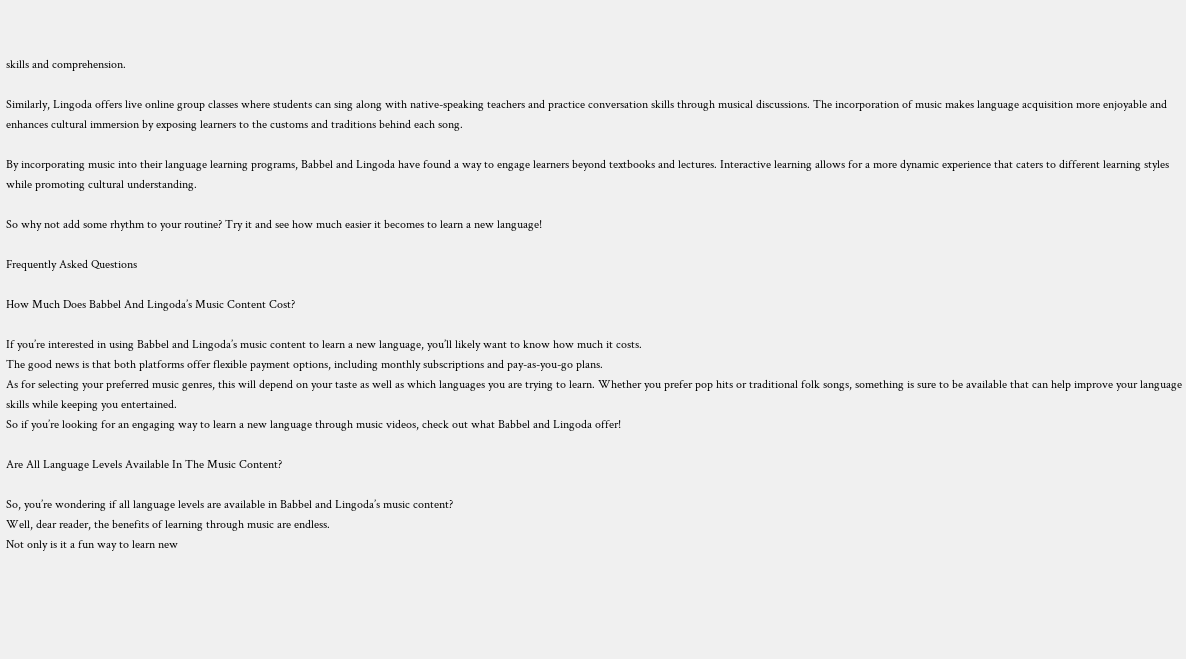skills and comprehension.

Similarly, Lingoda offers live online group classes where students can sing along with native-speaking teachers and practice conversation skills through musical discussions. The incorporation of music makes language acquisition more enjoyable and enhances cultural immersion by exposing learners to the customs and traditions behind each song.

By incorporating music into their language learning programs, Babbel and Lingoda have found a way to engage learners beyond textbooks and lectures. Interactive learning allows for a more dynamic experience that caters to different learning styles while promoting cultural understanding.

So why not add some rhythm to your routine? Try it and see how much easier it becomes to learn a new language!

Frequently Asked Questions

How Much Does Babbel And Lingoda’s Music Content Cost?

If you’re interested in using Babbel and Lingoda’s music content to learn a new language, you’ll likely want to know how much it costs.
The good news is that both platforms offer flexible payment options, including monthly subscriptions and pay-as-you-go plans.
As for selecting your preferred music genres, this will depend on your taste as well as which languages you are trying to learn. Whether you prefer pop hits or traditional folk songs, something is sure to be available that can help improve your language skills while keeping you entertained.
So if you’re looking for an engaging way to learn a new language through music videos, check out what Babbel and Lingoda offer!

Are All Language Levels Available In The Music Content?

So, you’re wondering if all language levels are available in Babbel and Lingoda’s music content?
Well, dear reader, the benefits of learning through music are endless.
Not only is it a fun way to learn new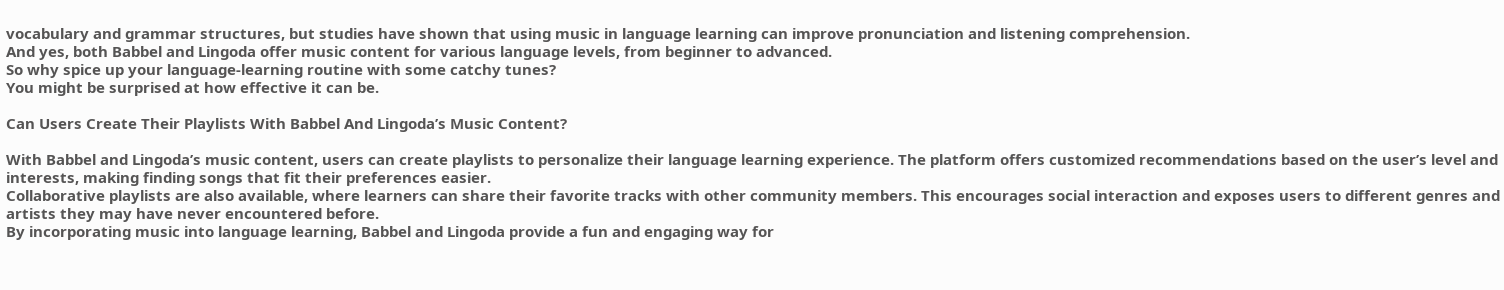vocabulary and grammar structures, but studies have shown that using music in language learning can improve pronunciation and listening comprehension.
And yes, both Babbel and Lingoda offer music content for various language levels, from beginner to advanced.
So why spice up your language-learning routine with some catchy tunes?
You might be surprised at how effective it can be.

Can Users Create Their Playlists With Babbel And Lingoda’s Music Content?

With Babbel and Lingoda’s music content, users can create playlists to personalize their language learning experience. The platform offers customized recommendations based on the user’s level and interests, making finding songs that fit their preferences easier.
Collaborative playlists are also available, where learners can share their favorite tracks with other community members. This encourages social interaction and exposes users to different genres and artists they may have never encountered before.
By incorporating music into language learning, Babbel and Lingoda provide a fun and engaging way for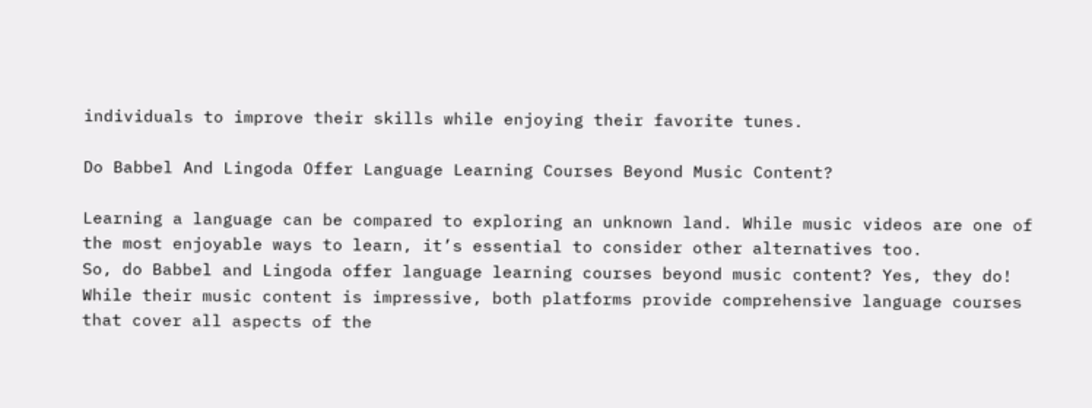individuals to improve their skills while enjoying their favorite tunes.

Do Babbel And Lingoda Offer Language Learning Courses Beyond Music Content?

Learning a language can be compared to exploring an unknown land. While music videos are one of the most enjoyable ways to learn, it’s essential to consider other alternatives too.
So, do Babbel and Lingoda offer language learning courses beyond music content? Yes, they do! While their music content is impressive, both platforms provide comprehensive language courses that cover all aspects of the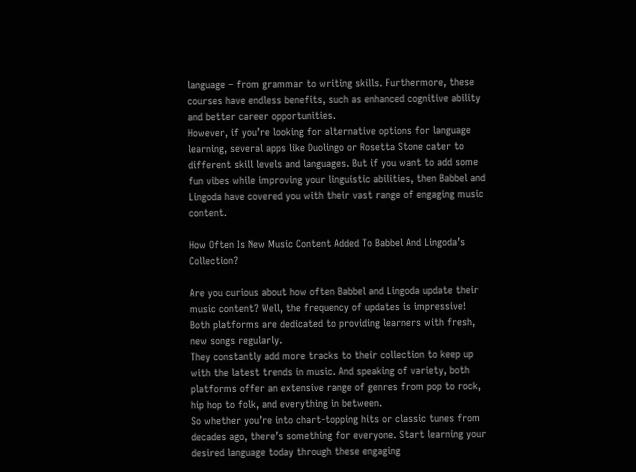language – from grammar to writing skills. Furthermore, these courses have endless benefits, such as enhanced cognitive ability and better career opportunities.
However, if you’re looking for alternative options for language learning, several apps like Duolingo or Rosetta Stone cater to different skill levels and languages. But if you want to add some fun vibes while improving your linguistic abilities, then Babbel and Lingoda have covered you with their vast range of engaging music content.

How Often Is New Music Content Added To Babbel And Lingoda’s Collection?

Are you curious about how often Babbel and Lingoda update their music content? Well, the frequency of updates is impressive! Both platforms are dedicated to providing learners with fresh, new songs regularly.
They constantly add more tracks to their collection to keep up with the latest trends in music. And speaking of variety, both platforms offer an extensive range of genres from pop to rock, hip hop to folk, and everything in between.
So whether you’re into chart-topping hits or classic tunes from decades ago, there’s something for everyone. Start learning your desired language today through these engaging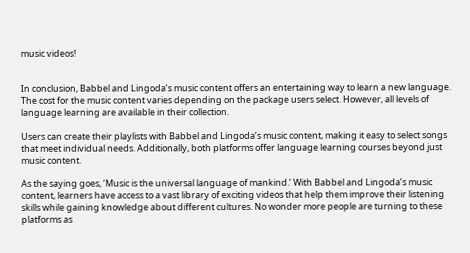music videos!


In conclusion, Babbel and Lingoda’s music content offers an entertaining way to learn a new language. The cost for the music content varies depending on the package users select. However, all levels of language learning are available in their collection.

Users can create their playlists with Babbel and Lingoda’s music content, making it easy to select songs that meet individual needs. Additionally, both platforms offer language learning courses beyond just music content.

As the saying goes, ‘Music is the universal language of mankind.’ With Babbel and Lingoda’s music content, learners have access to a vast library of exciting videos that help them improve their listening skills while gaining knowledge about different cultures. No wonder more people are turning to these platforms as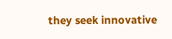they seek innovative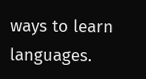ways to learn languages.